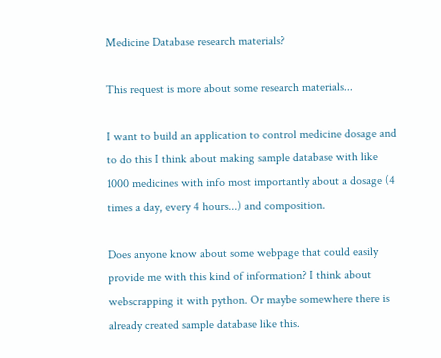Medicine Database research materials?

This request is more about some research materials...

I want to build an application to control medicine dosage and to do this I think about making sample database with like 1000 medicines with info most importantly about a dosage (4 times a day, every 4 hours...) and composition.

Does anyone know about some webpage that could easily provide me with this kind of information? I think about webscrapping it with python. Or maybe somewhere there is already created sample database like this.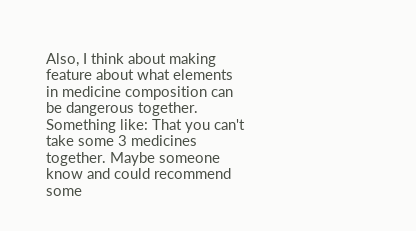Also, I think about making feature about what elements in medicine composition can be dangerous together. Something like: That you can't take some 3 medicines together. Maybe someone know and could recommend some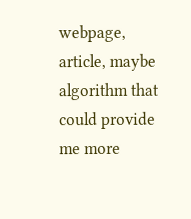webpage, article, maybe algorithm that could provide me more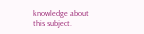knowledge about this subject.